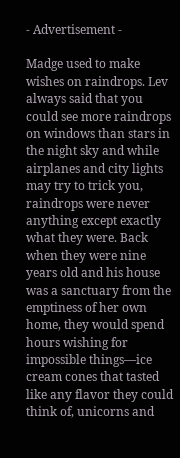- Advertisement -

Madge used to make wishes on raindrops. Lev always said that you could see more raindrops on windows than stars in the night sky and while airplanes and city lights may try to trick you, raindrops were never anything except exactly what they were. Back when they were nine years old and his house was a sanctuary from the emptiness of her own home, they would spend hours wishing for impossible things—ice cream cones that tasted like any flavor they could think of, unicorns and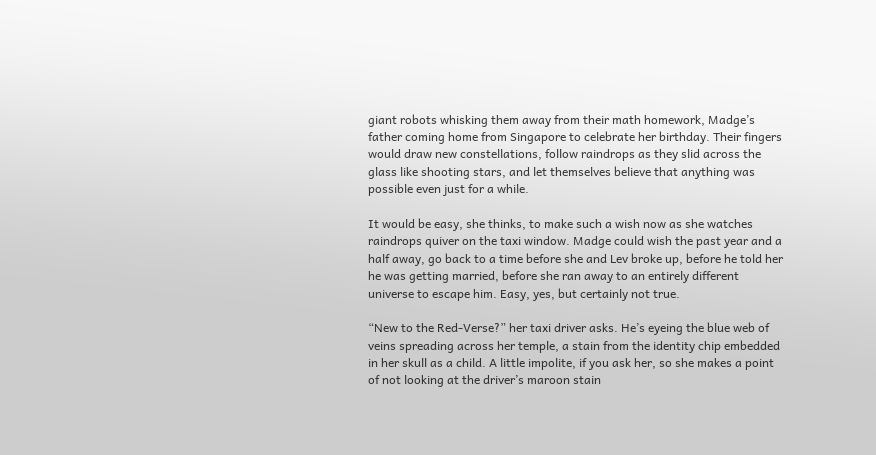giant robots whisking them away from their math homework, Madge’s father coming home from Singapore to celebrate her birthday. Their fingers would draw new constellations, follow raindrops as they slid across the glass like shooting stars, and let themselves believe that anything was possible even just for a while.

It would be easy, she thinks, to make such a wish now as she watches raindrops quiver on the taxi window. Madge could wish the past year and a half away, go back to a time before she and Lev broke up, before he told her he was getting married, before she ran away to an entirely different universe to escape him. Easy, yes, but certainly not true.

“New to the Red-Verse?” her taxi driver asks. He’s eyeing the blue web of veins spreading across her temple, a stain from the identity chip embedded in her skull as a child. A little impolite, if you ask her, so she makes a point of not looking at the driver’s maroon stain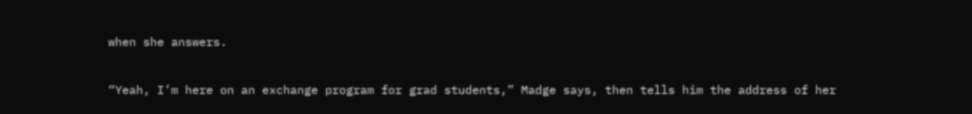when she answers.

“Yeah, I’m here on an exchange program for grad students,” Madge says, then tells him the address of her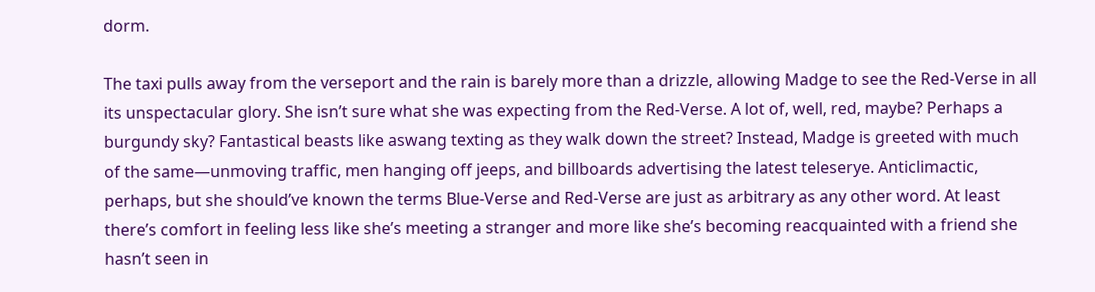dorm.

The taxi pulls away from the verseport and the rain is barely more than a drizzle, allowing Madge to see the Red-Verse in all its unspectacular glory. She isn’t sure what she was expecting from the Red-Verse. A lot of, well, red, maybe? Perhaps a burgundy sky? Fantastical beasts like aswang texting as they walk down the street? Instead, Madge is greeted with much of the same—unmoving traffic, men hanging off jeeps, and billboards advertising the latest teleserye. Anticlimactic, perhaps, but she should’ve known the terms Blue-Verse and Red-Verse are just as arbitrary as any other word. At least there’s comfort in feeling less like she’s meeting a stranger and more like she’s becoming reacquainted with a friend she hasn’t seen in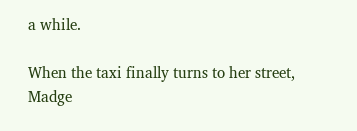a while.

When the taxi finally turns to her street, Madge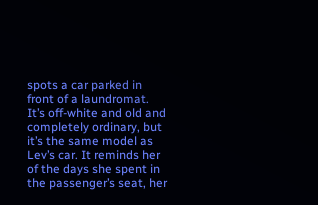spots a car parked in front of a laundromat. It’s off-white and old and completely ordinary, but it’s the same model as Lev’s car. It reminds her of the days she spent in the passenger’s seat, her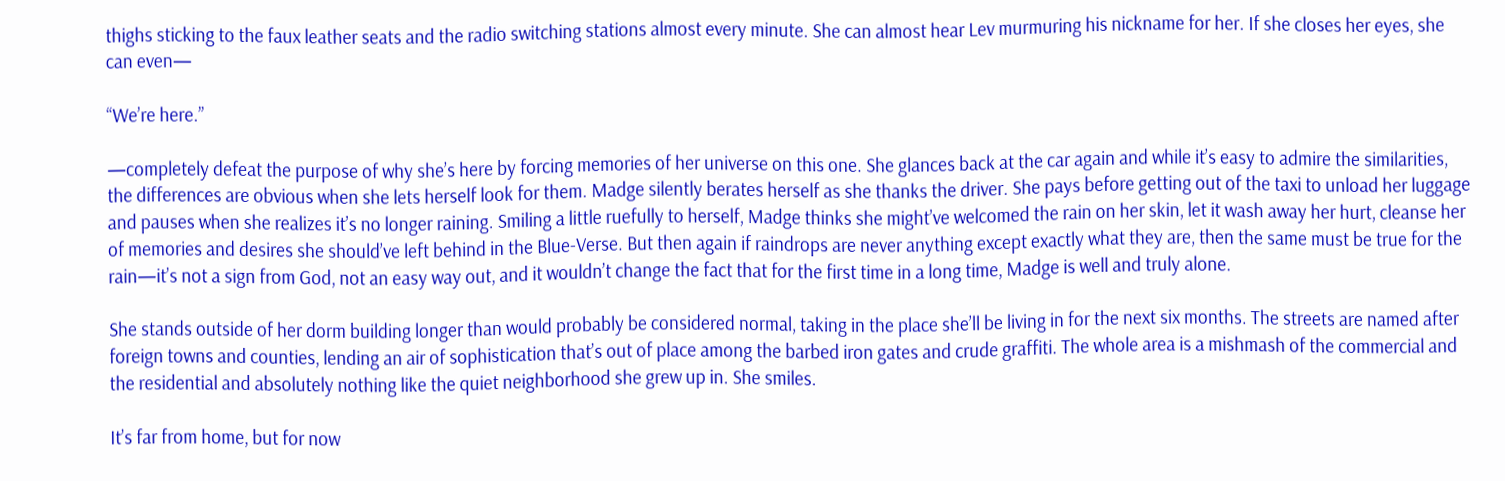thighs sticking to the faux leather seats and the radio switching stations almost every minute. She can almost hear Lev murmuring his nickname for her. If she closes her eyes, she can even—

“We’re here.”

—completely defeat the purpose of why she’s here by forcing memories of her universe on this one. She glances back at the car again and while it’s easy to admire the similarities, the differences are obvious when she lets herself look for them. Madge silently berates herself as she thanks the driver. She pays before getting out of the taxi to unload her luggage and pauses when she realizes it’s no longer raining. Smiling a little ruefully to herself, Madge thinks she might’ve welcomed the rain on her skin, let it wash away her hurt, cleanse her of memories and desires she should’ve left behind in the Blue-Verse. But then again if raindrops are never anything except exactly what they are, then the same must be true for the rain—it’s not a sign from God, not an easy way out, and it wouldn’t change the fact that for the first time in a long time, Madge is well and truly alone.

She stands outside of her dorm building longer than would probably be considered normal, taking in the place she’ll be living in for the next six months. The streets are named after foreign towns and counties, lending an air of sophistication that’s out of place among the barbed iron gates and crude graffiti. The whole area is a mishmash of the commercial and the residential and absolutely nothing like the quiet neighborhood she grew up in. She smiles.

It’s far from home, but for now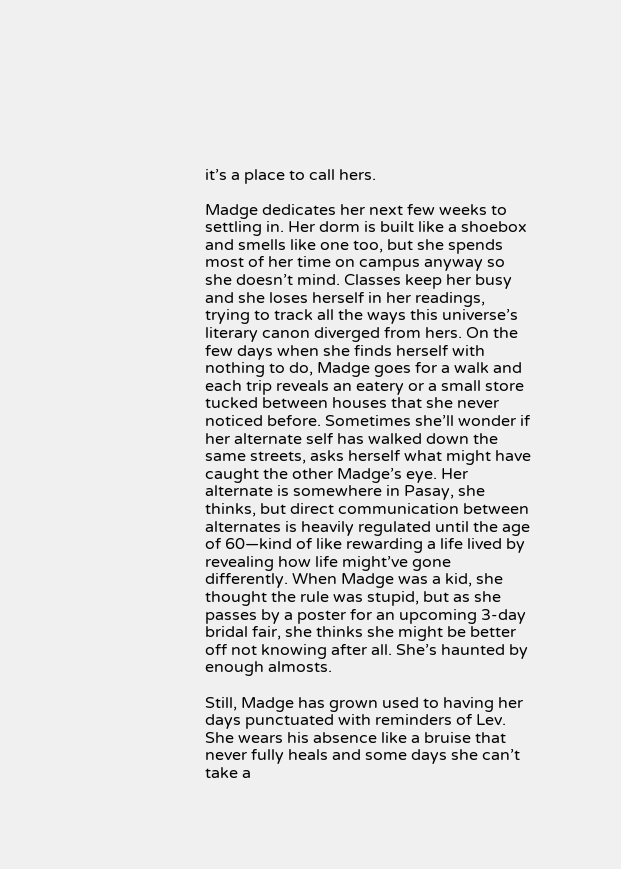it’s a place to call hers.

Madge dedicates her next few weeks to settling in. Her dorm is built like a shoebox and smells like one too, but she spends most of her time on campus anyway so she doesn’t mind. Classes keep her busy and she loses herself in her readings, trying to track all the ways this universe’s literary canon diverged from hers. On the few days when she finds herself with nothing to do, Madge goes for a walk and each trip reveals an eatery or a small store tucked between houses that she never noticed before. Sometimes she’ll wonder if her alternate self has walked down the same streets, asks herself what might have caught the other Madge’s eye. Her alternate is somewhere in Pasay, she thinks, but direct communication between alternates is heavily regulated until the age of 60—kind of like rewarding a life lived by revealing how life might’ve gone differently. When Madge was a kid, she thought the rule was stupid, but as she passes by a poster for an upcoming 3-day bridal fair, she thinks she might be better off not knowing after all. She’s haunted by enough almosts.

Still, Madge has grown used to having her days punctuated with reminders of Lev. She wears his absence like a bruise that never fully heals and some days she can’t take a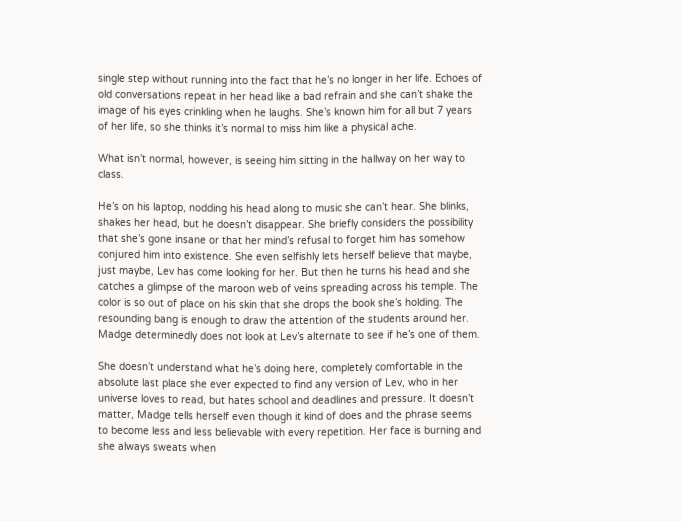single step without running into the fact that he’s no longer in her life. Echoes of old conversations repeat in her head like a bad refrain and she can’t shake the image of his eyes crinkling when he laughs. She’s known him for all but 7 years of her life, so she thinks it’s normal to miss him like a physical ache.

What isn’t normal, however, is seeing him sitting in the hallway on her way to class.

He’s on his laptop, nodding his head along to music she can’t hear. She blinks, shakes her head, but he doesn’t disappear. She briefly considers the possibility that she’s gone insane or that her mind’s refusal to forget him has somehow conjured him into existence. She even selfishly lets herself believe that maybe, just maybe, Lev has come looking for her. But then he turns his head and she catches a glimpse of the maroon web of veins spreading across his temple. The color is so out of place on his skin that she drops the book she’s holding. The resounding bang is enough to draw the attention of the students around her. Madge determinedly does not look at Lev’s alternate to see if he’s one of them.

She doesn’t understand what he’s doing here, completely comfortable in the absolute last place she ever expected to find any version of Lev, who in her universe loves to read, but hates school and deadlines and pressure. It doesn’t matter, Madge tells herself even though it kind of does and the phrase seems to become less and less believable with every repetition. Her face is burning and she always sweats when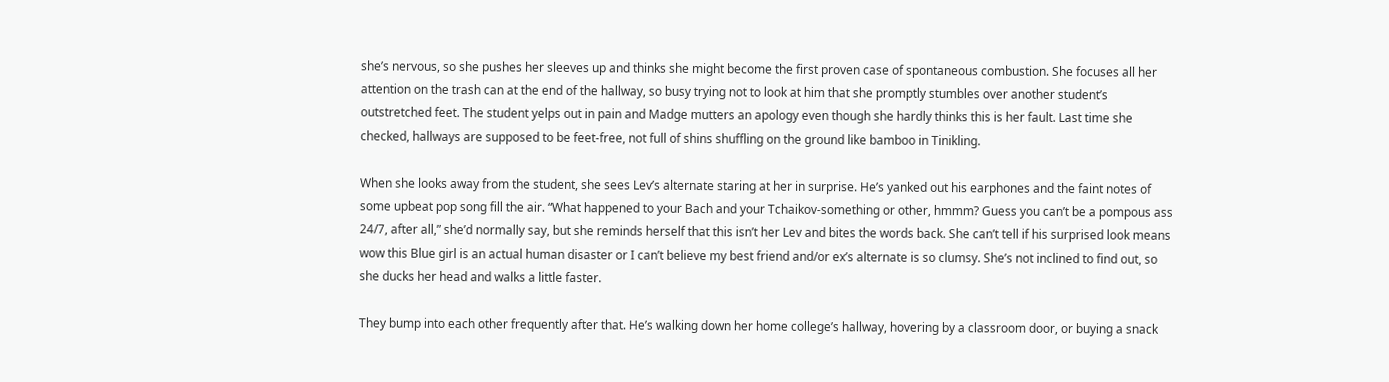she’s nervous, so she pushes her sleeves up and thinks she might become the first proven case of spontaneous combustion. She focuses all her attention on the trash can at the end of the hallway, so busy trying not to look at him that she promptly stumbles over another student’s outstretched feet. The student yelps out in pain and Madge mutters an apology even though she hardly thinks this is her fault. Last time she checked, hallways are supposed to be feet-free, not full of shins shuffling on the ground like bamboo in Tinikling.

When she looks away from the student, she sees Lev’s alternate staring at her in surprise. He’s yanked out his earphones and the faint notes of some upbeat pop song fill the air. “What happened to your Bach and your Tchaikov-something or other, hmmm? Guess you can’t be a pompous ass 24/7, after all,” she’d normally say, but she reminds herself that this isn’t her Lev and bites the words back. She can’t tell if his surprised look means wow this Blue girl is an actual human disaster or I can’t believe my best friend and/or ex’s alternate is so clumsy. She’s not inclined to find out, so she ducks her head and walks a little faster.

They bump into each other frequently after that. He’s walking down her home college’s hallway, hovering by a classroom door, or buying a snack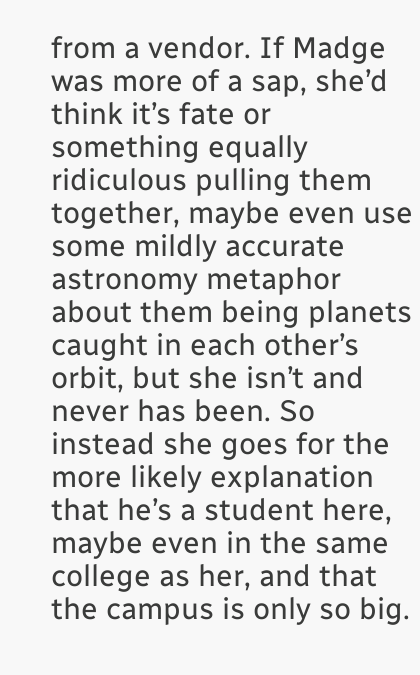from a vendor. If Madge was more of a sap, she’d think it’s fate or something equally ridiculous pulling them together, maybe even use some mildly accurate astronomy metaphor about them being planets caught in each other’s orbit, but she isn’t and never has been. So instead she goes for the more likely explanation that he’s a student here, maybe even in the same college as her, and that the campus is only so big.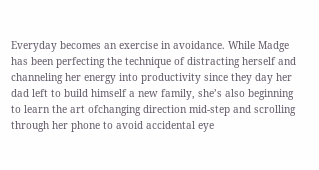Everyday becomes an exercise in avoidance. While Madge has been perfecting the technique of distracting herself and channeling her energy into productivity since they day her dad left to build himself a new family, she’s also beginning to learn the art ofchanging direction mid-step and scrolling through her phone to avoid accidental eye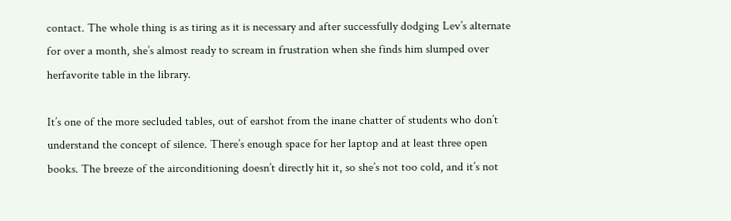contact. The whole thing is as tiring as it is necessary and after successfully dodging Lev’s alternate for over a month, she’s almost ready to scream in frustration when she finds him slumped over herfavorite table in the library.

It’s one of the more secluded tables, out of earshot from the inane chatter of students who don’t understand the concept of silence. There’s enough space for her laptop and at least three open books. The breeze of the airconditioning doesn’t directly hit it, so she’s not too cold, and it’s not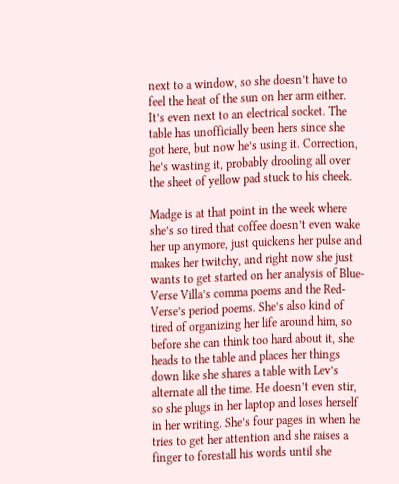next to a window, so she doesn’t have to feel the heat of the sun on her arm either. It’s even next to an electrical socket. The table has unofficially been hers since she got here, but now he’s using it. Correction, he’s wasting it, probably drooling all over the sheet of yellow pad stuck to his cheek.

Madge is at that point in the week where she’s so tired that coffee doesn’t even wake her up anymore, just quickens her pulse and makes her twitchy, and right now she just wants to get started on her analysis of Blue-Verse Villa’s comma poems and the Red-Verse’s period poems. She’s also kind of tired of organizing her life around him, so before she can think too hard about it, she heads to the table and places her things down like she shares a table with Lev’s alternate all the time. He doesn’t even stir, so she plugs in her laptop and loses herself in her writing. She’s four pages in when he tries to get her attention and she raises a finger to forestall his words until she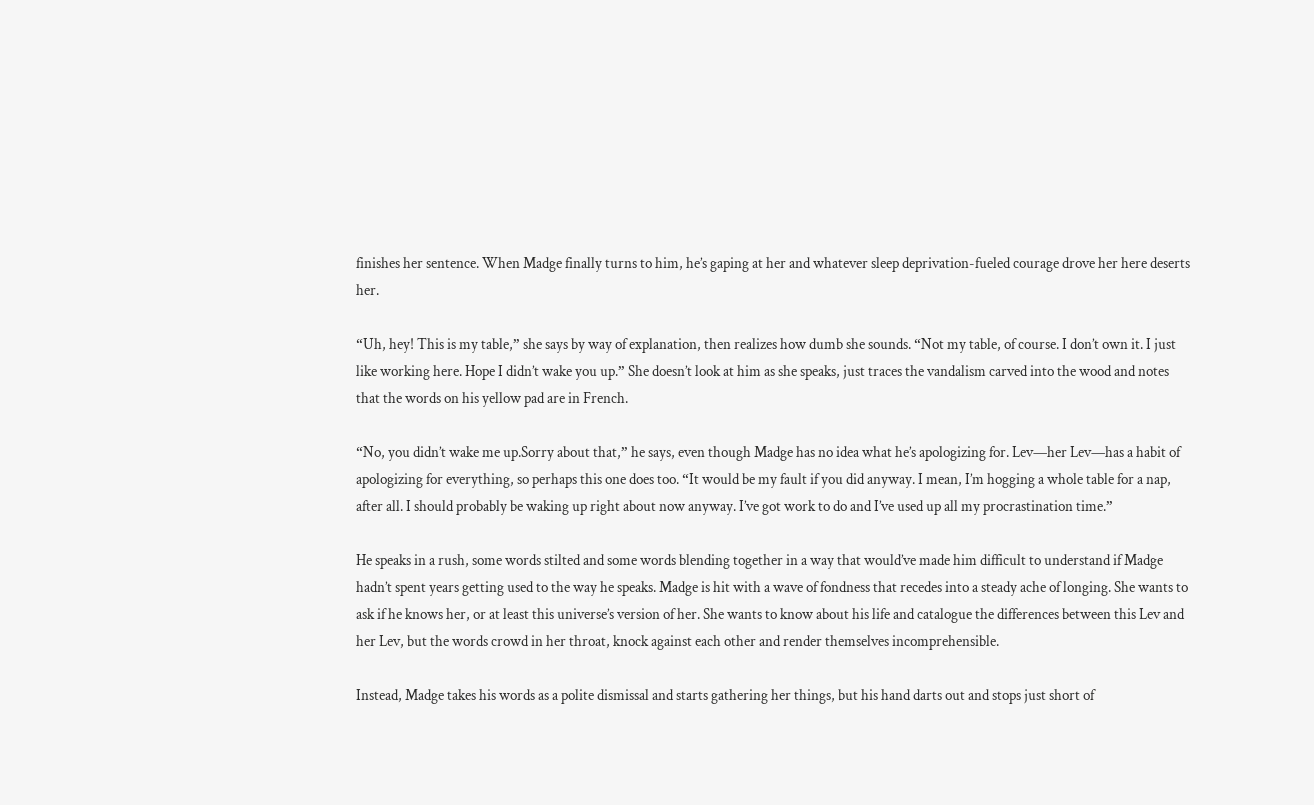finishes her sentence. When Madge finally turns to him, he’s gaping at her and whatever sleep deprivation-fueled courage drove her here deserts her.

“Uh, hey! This is my table,” she says by way of explanation, then realizes how dumb she sounds. “Not my table, of course. I don’t own it. I just like working here. Hope I didn’t wake you up.” She doesn’t look at him as she speaks, just traces the vandalism carved into the wood and notes that the words on his yellow pad are in French.

“No, you didn’t wake me up.Sorry about that,” he says, even though Madge has no idea what he’s apologizing for. Lev—her Lev—has a habit of apologizing for everything, so perhaps this one does too. “It would be my fault if you did anyway. I mean, I’m hogging a whole table for a nap, after all. I should probably be waking up right about now anyway. I’ve got work to do and I’ve used up all my procrastination time.”

He speaks in a rush, some words stilted and some words blending together in a way that would’ve made him difficult to understand if Madge hadn’t spent years getting used to the way he speaks. Madge is hit with a wave of fondness that recedes into a steady ache of longing. She wants to ask if he knows her, or at least this universe’s version of her. She wants to know about his life and catalogue the differences between this Lev and her Lev, but the words crowd in her throat, knock against each other and render themselves incomprehensible.

Instead, Madge takes his words as a polite dismissal and starts gathering her things, but his hand darts out and stops just short of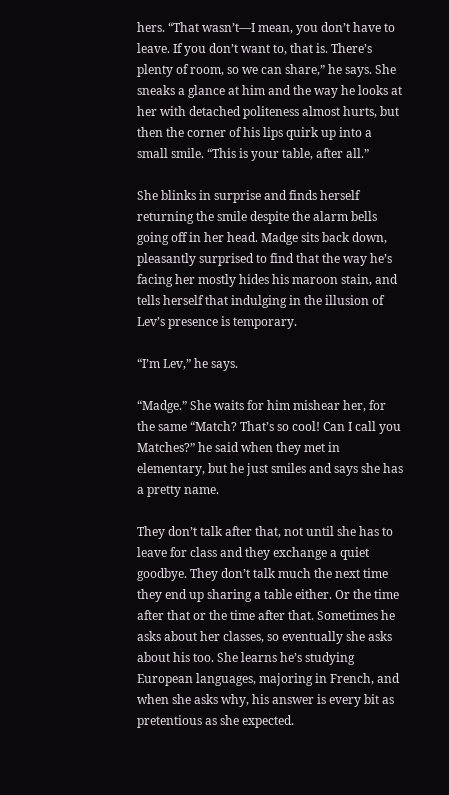hers. “That wasn’t—I mean, you don’t have to leave. If you don’t want to, that is. There’s plenty of room, so we can share,” he says. She sneaks a glance at him and the way he looks at her with detached politeness almost hurts, but then the corner of his lips quirk up into a small smile. “This is your table, after all.”

She blinks in surprise and finds herself returning the smile despite the alarm bells going off in her head. Madge sits back down, pleasantly surprised to find that the way he’s facing her mostly hides his maroon stain, and tells herself that indulging in the illusion of Lev’s presence is temporary.

“I’m Lev,” he says.

“Madge.” She waits for him mishear her, for the same “Match? That’s so cool! Can I call you Matches?” he said when they met in elementary, but he just smiles and says she has a pretty name.

They don’t talk after that, not until she has to leave for class and they exchange a quiet goodbye. They don’t talk much the next time they end up sharing a table either. Or the time after that or the time after that. Sometimes he asks about her classes, so eventually she asks about his too. She learns he’s studying European languages, majoring in French, and when she asks why, his answer is every bit as pretentious as she expected.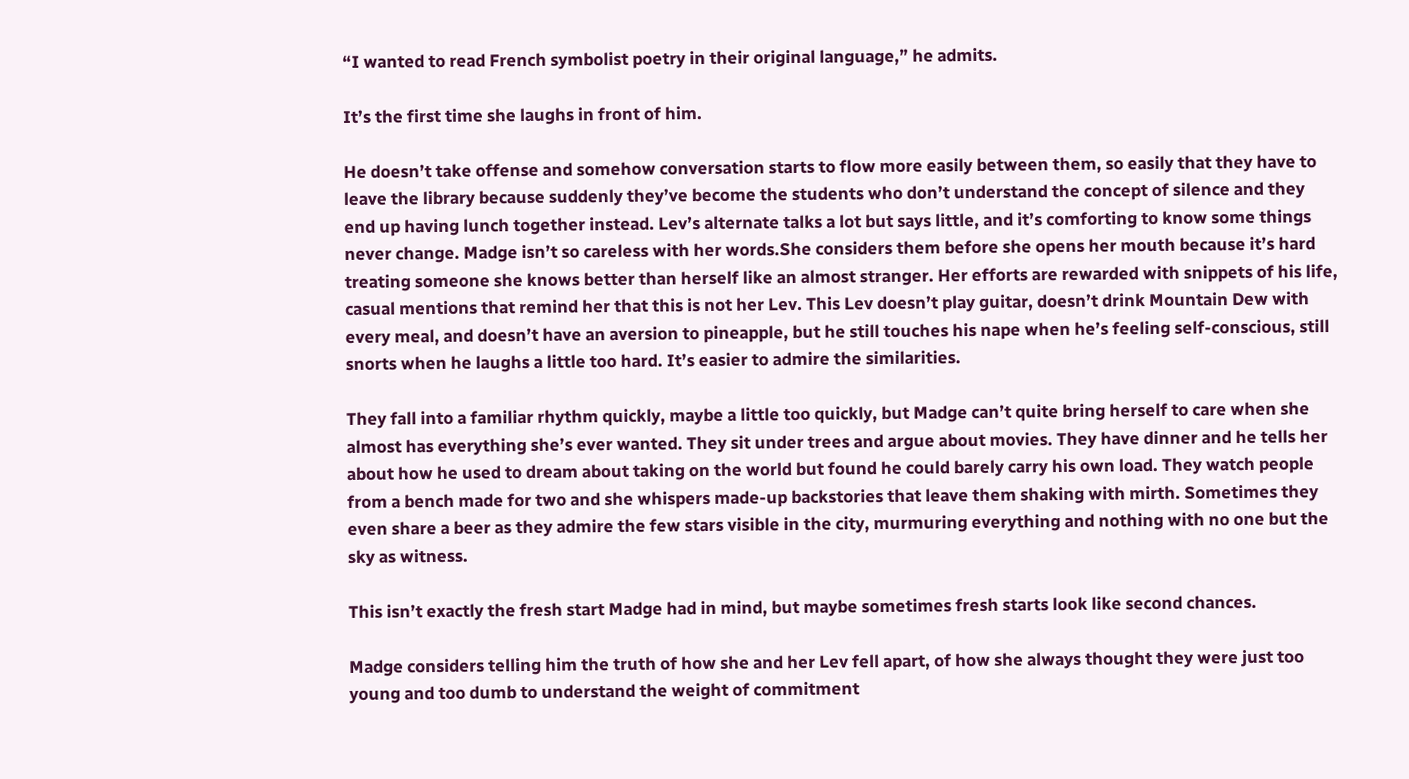“I wanted to read French symbolist poetry in their original language,” he admits.

It’s the first time she laughs in front of him.

He doesn’t take offense and somehow conversation starts to flow more easily between them, so easily that they have to leave the library because suddenly they’ve become the students who don’t understand the concept of silence and they end up having lunch together instead. Lev’s alternate talks a lot but says little, and it’s comforting to know some things never change. Madge isn’t so careless with her words.She considers them before she opens her mouth because it’s hard treating someone she knows better than herself like an almost stranger. Her efforts are rewarded with snippets of his life, casual mentions that remind her that this is not her Lev. This Lev doesn’t play guitar, doesn’t drink Mountain Dew with every meal, and doesn’t have an aversion to pineapple, but he still touches his nape when he’s feeling self-conscious, still snorts when he laughs a little too hard. It’s easier to admire the similarities.

They fall into a familiar rhythm quickly, maybe a little too quickly, but Madge can’t quite bring herself to care when she almost has everything she’s ever wanted. They sit under trees and argue about movies. They have dinner and he tells her about how he used to dream about taking on the world but found he could barely carry his own load. They watch people from a bench made for two and she whispers made-up backstories that leave them shaking with mirth. Sometimes they even share a beer as they admire the few stars visible in the city, murmuring everything and nothing with no one but the sky as witness.

This isn’t exactly the fresh start Madge had in mind, but maybe sometimes fresh starts look like second chances.

Madge considers telling him the truth of how she and her Lev fell apart, of how she always thought they were just too young and too dumb to understand the weight of commitment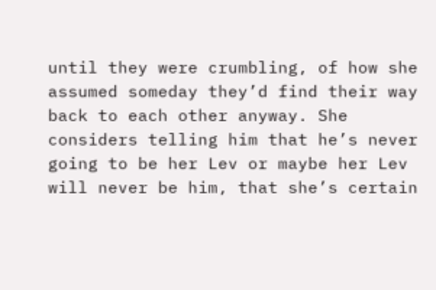until they were crumbling, of how she assumed someday they’d find their way back to each other anyway. She considers telling him that he’s never going to be her Lev or maybe her Lev will never be him, that she’s certain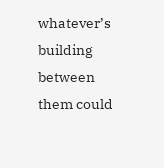whatever’s building between them could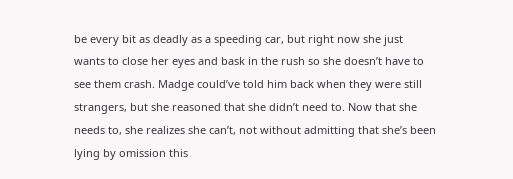be every bit as deadly as a speeding car, but right now she just wants to close her eyes and bask in the rush so she doesn’t have to see them crash. Madge could’ve told him back when they were still strangers, but she reasoned that she didn’t need to. Now that she needs to, she realizes she can’t, not without admitting that she’s been lying by omission this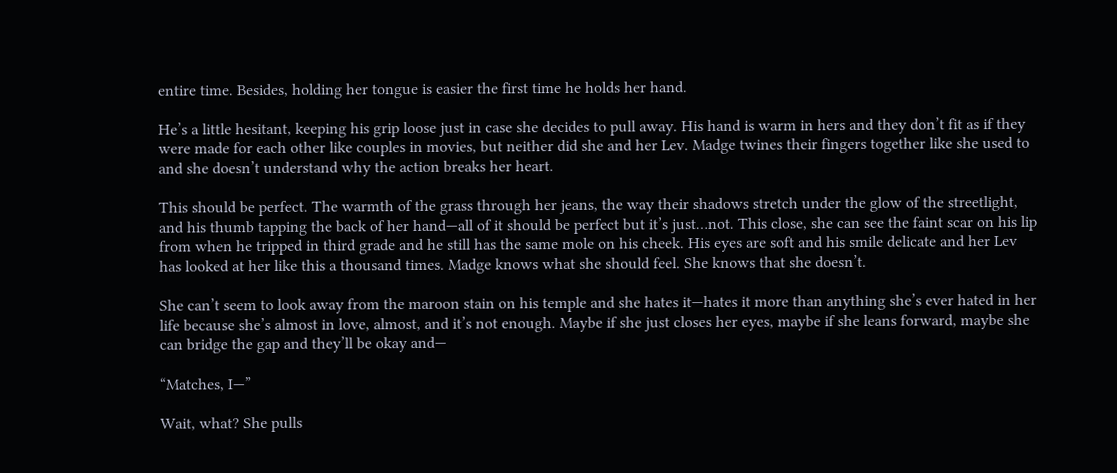entire time. Besides, holding her tongue is easier the first time he holds her hand.

He’s a little hesitant, keeping his grip loose just in case she decides to pull away. His hand is warm in hers and they don’t fit as if they were made for each other like couples in movies, but neither did she and her Lev. Madge twines their fingers together like she used to and she doesn’t understand why the action breaks her heart.

This should be perfect. The warmth of the grass through her jeans, the way their shadows stretch under the glow of the streetlight, and his thumb tapping the back of her hand—all of it should be perfect but it’s just…not. This close, she can see the faint scar on his lip from when he tripped in third grade and he still has the same mole on his cheek. His eyes are soft and his smile delicate and her Lev has looked at her like this a thousand times. Madge knows what she should feel. She knows that she doesn’t.

She can’t seem to look away from the maroon stain on his temple and she hates it—hates it more than anything she’s ever hated in her life because she’s almost in love, almost, and it’s not enough. Maybe if she just closes her eyes, maybe if she leans forward, maybe she can bridge the gap and they’ll be okay and—

“Matches, I—”

Wait, what? She pulls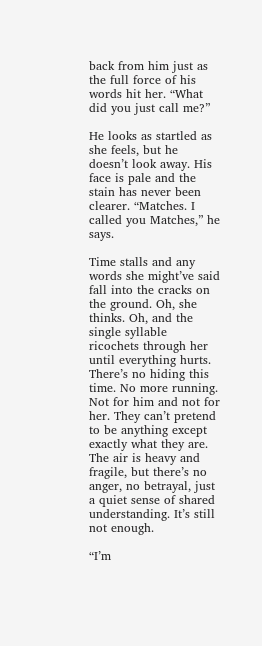back from him just as the full force of his words hit her. “What did you just call me?”

He looks as startled as she feels, but he doesn’t look away. His face is pale and the stain has never been clearer. “Matches. I called you Matches,” he says.

Time stalls and any words she might’ve said fall into the cracks on the ground. Oh, she thinks. Oh, and the single syllable ricochets through her until everything hurts. There’s no hiding this time. No more running. Not for him and not for her. They can’t pretend to be anything except exactly what they are. The air is heavy and fragile, but there’s no anger, no betrayal, just a quiet sense of shared understanding. It’s still not enough.

“I’m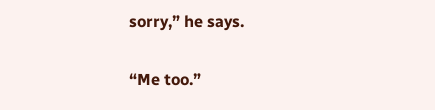sorry,” he says.

“Me too.”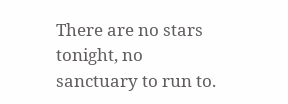There are no stars tonight, no sanctuary to run to.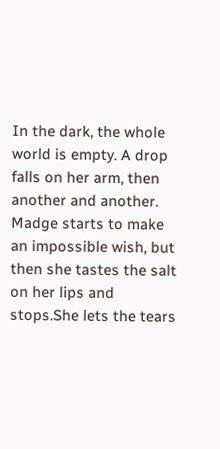In the dark, the whole world is empty. A drop falls on her arm, then another and another. Madge starts to make an impossible wish, but then she tastes the salt on her lips and stops.She lets the tears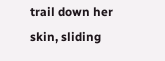trail down her skin, sliding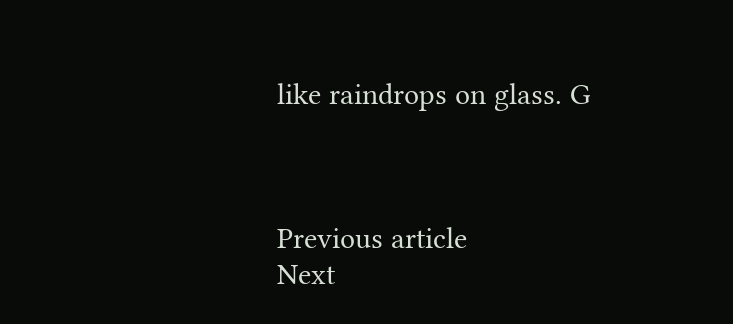like raindrops on glass. G



Previous article
Next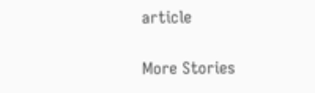article

More Stories